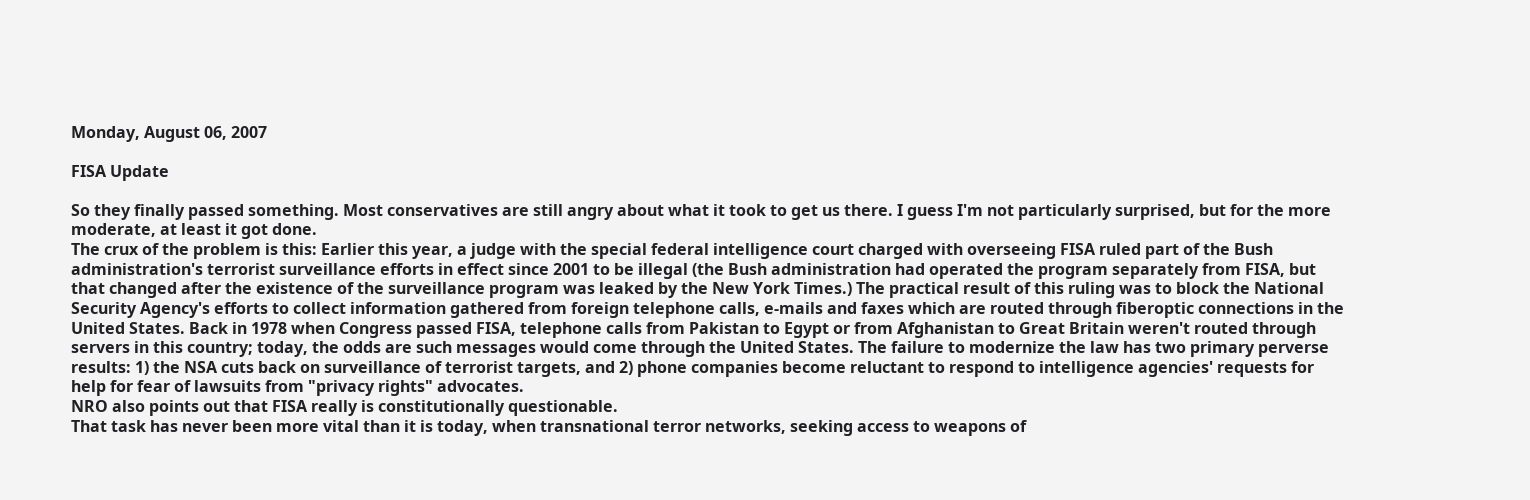Monday, August 06, 2007

FISA Update

So they finally passed something. Most conservatives are still angry about what it took to get us there. I guess I'm not particularly surprised, but for the more moderate, at least it got done.
The crux of the problem is this: Earlier this year, a judge with the special federal intelligence court charged with overseeing FISA ruled part of the Bush administration's terrorist surveillance efforts in effect since 2001 to be illegal (the Bush administration had operated the program separately from FISA, but that changed after the existence of the surveillance program was leaked by the New York Times.) The practical result of this ruling was to block the National Security Agency's efforts to collect information gathered from foreign telephone calls, e-mails and faxes which are routed through fiberoptic connections in the United States. Back in 1978 when Congress passed FISA, telephone calls from Pakistan to Egypt or from Afghanistan to Great Britain weren't routed through servers in this country; today, the odds are such messages would come through the United States. The failure to modernize the law has two primary perverse results: 1) the NSA cuts back on surveillance of terrorist targets, and 2) phone companies become reluctant to respond to intelligence agencies' requests for help for fear of lawsuits from "privacy rights" advocates.
NRO also points out that FISA really is constitutionally questionable.
That task has never been more vital than it is today, when transnational terror networks, seeking access to weapons of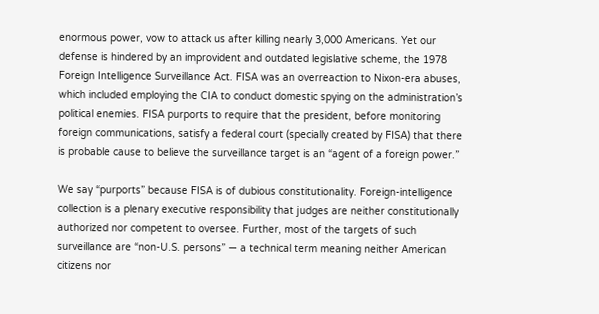enormous power, vow to attack us after killing nearly 3,000 Americans. Yet our defense is hindered by an improvident and outdated legislative scheme, the 1978 Foreign Intelligence Surveillance Act. FISA was an overreaction to Nixon-era abuses, which included employing the CIA to conduct domestic spying on the administration’s political enemies. FISA purports to require that the president, before monitoring foreign communications, satisfy a federal court (specially created by FISA) that there is probable cause to believe the surveillance target is an “agent of a foreign power.”

We say “purports” because FISA is of dubious constitutionality. Foreign-intelligence collection is a plenary executive responsibility that judges are neither constitutionally authorized nor competent to oversee. Further, most of the targets of such surveillance are “non-U.S. persons” — a technical term meaning neither American citizens nor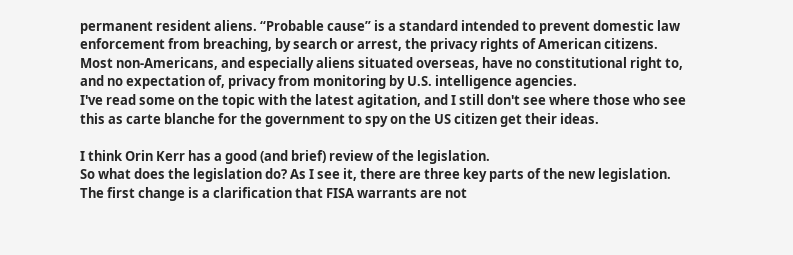permanent resident aliens. “Probable cause” is a standard intended to prevent domestic law enforcement from breaching, by search or arrest, the privacy rights of American citizens. Most non-Americans, and especially aliens situated overseas, have no constitutional right to, and no expectation of, privacy from monitoring by U.S. intelligence agencies.
I've read some on the topic with the latest agitation, and I still don't see where those who see this as carte blanche for the government to spy on the US citizen get their ideas.

I think Orin Kerr has a good (and brief) review of the legislation.
So what does the legislation do? As I see it, there are three key parts of the new legislation. The first change is a clarification that FISA warrants are not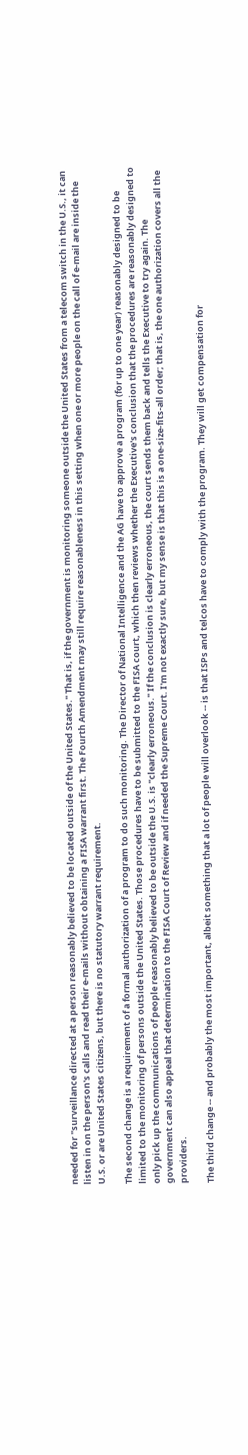needed for "surveillance directed at a person reasonably believed to be located outside of the United States." That is, if the government is monitoring someone outside the United States from a telecom switch in the U.S., it can listen in on the person's calls and read their e-mails without obtaining a FISA warrant first. The Fourth Amendment may still require reasonableness in this setting when one or more people on the call of e-mail are inside the U.S. or are United States citizens, but there is no statutory warrant requirement.

The second change is a requirement of a formal authorization of a program to do such monitoring. The Director of National Intelligence and the AG have to approve a program (for up to one year) reasonably designed to be limited to the monitoring of persons outside the United States. Those procedures have to be submitted to the FISA court, which then reviews whether the Executive's conclusion that the procedures are reasonably designed to only pick up the communications of people reasonably believed to be outside the U.S. is "clearly erroneous." If the conclusion is clearly erroneous, the court sends them back and tells the Executive to try again. The government can also appeal that determination to the FISA Court of Review and if needed the Supreme Court. I'm not exactly sure, but my sense is that this is a one-size-fits-all order; that is, the one authorization covers all the providers.

The third change -- and probably the most important, albeit something that a lot of people will overlook -- is that ISPs and telcos have to comply with the program. They will get compensation for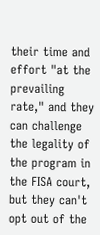their time and effort "at the prevailing rate," and they can challenge the legality of the program in the FISA court, but they can't opt out of the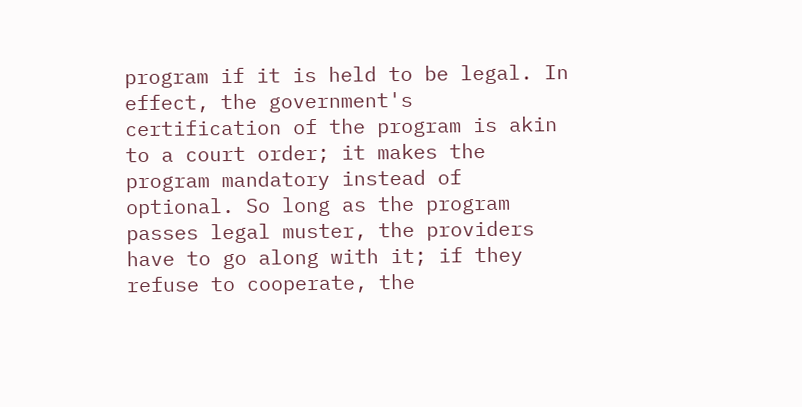program if it is held to be legal. In effect, the government's certification of the program is akin to a court order; it makes the program mandatory instead of optional. So long as the program passes legal muster, the providers have to go along with it; if they refuse to cooperate, the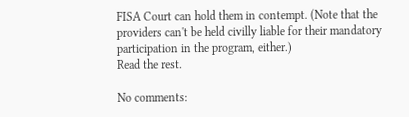FISA Court can hold them in contempt. (Note that the providers can't be held civilly liable for their mandatory participation in the program, either.)
Read the rest.

No comments: